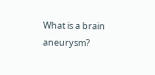What is a brain aneurysm?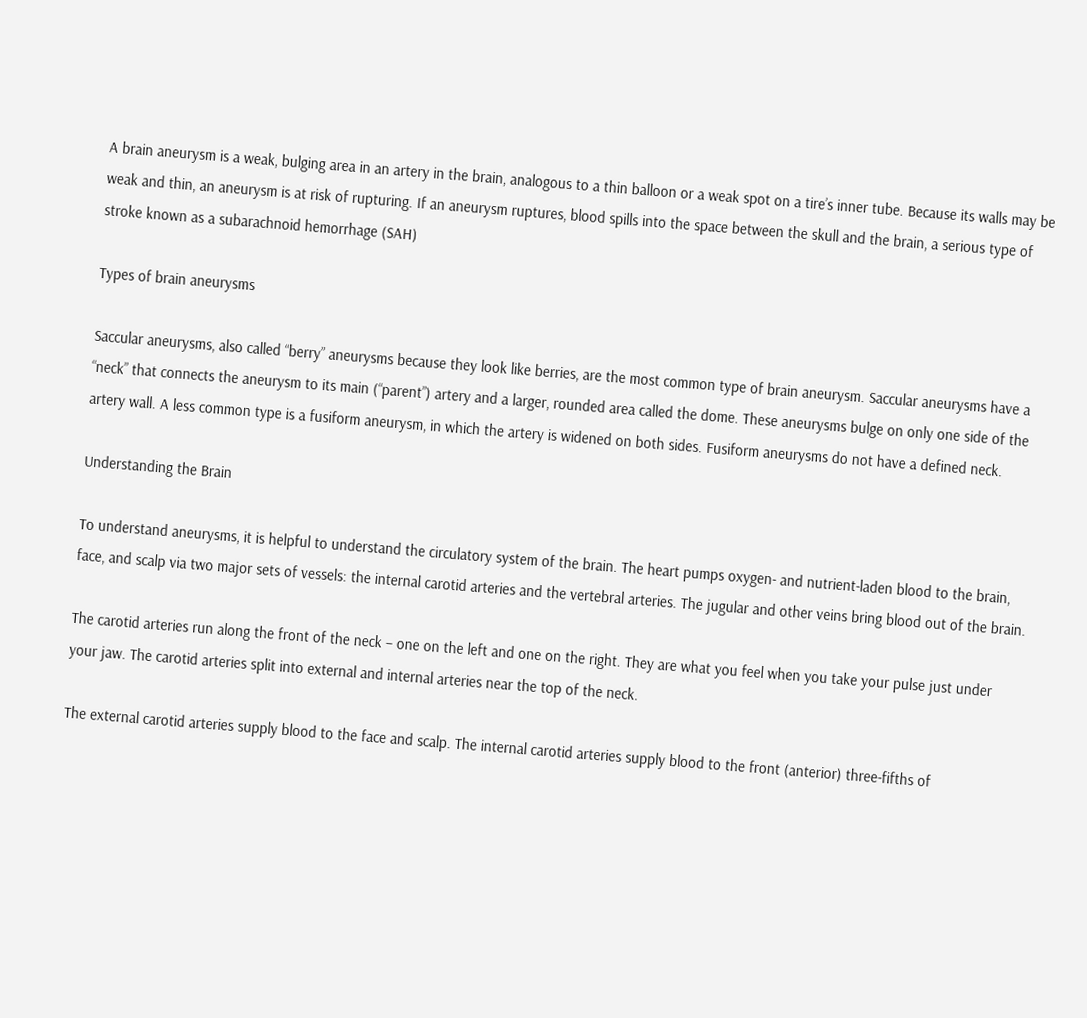A brain aneurysm is a weak, bulging area in an artery in the brain, analogous to a thin balloon or a weak spot on a tire’s inner tube. Because its walls may be weak and thin, an aneurysm is at risk of rupturing. If an aneurysm ruptures, blood spills into the space between the skull and the brain, a serious type of stroke known as a subarachnoid hemorrhage (SAH)

Types of brain aneurysms

Saccular aneurysms, also called “berry” aneurysms because they look like berries, are the most common type of brain aneurysm. Saccular aneurysms have a “neck” that connects the aneurysm to its main (“parent”) artery and a larger, rounded area called the dome. These aneurysms bulge on only one side of the artery wall. A less common type is a fusiform aneurysm, in which the artery is widened on both sides. Fusiform aneurysms do not have a defined neck.

Understanding the Brain

To understand aneurysms, it is helpful to understand the circulatory system of the brain. The heart pumps oxygen- and nutrient-laden blood to the brain, face, and scalp via two major sets of vessels: the internal carotid arteries and the vertebral arteries. The jugular and other veins bring blood out of the brain.

The carotid arteries run along the front of the neck – one on the left and one on the right. They are what you feel when you take your pulse just under your jaw. The carotid arteries split into external and internal arteries near the top of the neck.

The external carotid arteries supply blood to the face and scalp. The internal carotid arteries supply blood to the front (anterior) three-fifths of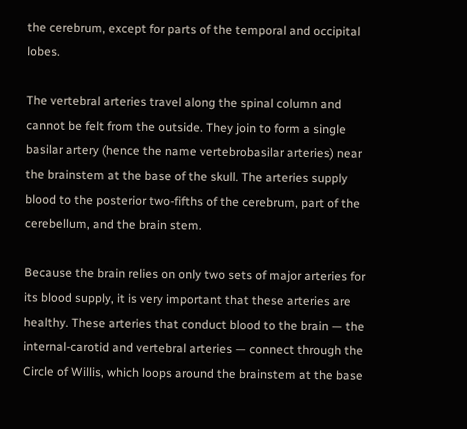the cerebrum, except for parts of the temporal and occipital lobes.

The vertebral arteries travel along the spinal column and cannot be felt from the outside. They join to form a single basilar artery (hence the name vertebrobasilar arteries) near the brainstem at the base of the skull. The arteries supply blood to the posterior two-fifths of the cerebrum, part of the cerebellum, and the brain stem.

Because the brain relies on only two sets of major arteries for its blood supply, it is very important that these arteries are healthy. These arteries that conduct blood to the brain — the internal-carotid and vertebral arteries — connect through the Circle of Willis, which loops around the brainstem at the base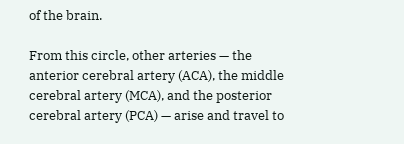of the brain.

From this circle, other arteries — the anterior cerebral artery (ACA), the middle cerebral artery (MCA), and the posterior cerebral artery (PCA) — arise and travel to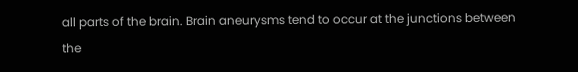all parts of the brain. Brain aneurysms tend to occur at the junctions between the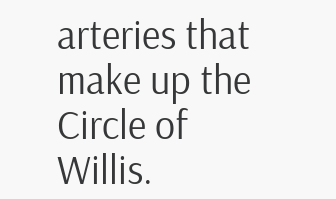arteries that make up the Circle of Willis.